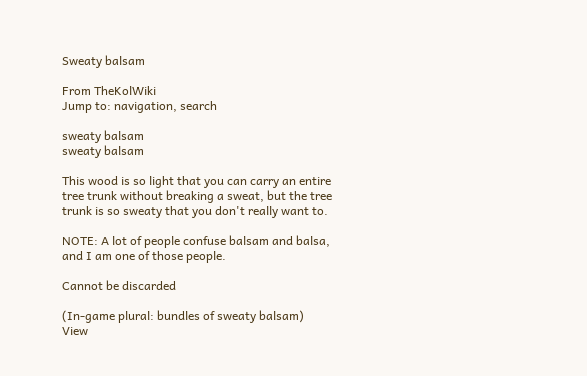Sweaty balsam

From TheKolWiki
Jump to: navigation, search

sweaty balsam
sweaty balsam

This wood is so light that you can carry an entire tree trunk without breaking a sweat, but the tree trunk is so sweaty that you don't really want to.

NOTE: A lot of people confuse balsam and balsa, and I am one of those people.

Cannot be discarded

(In-game plural: bundles of sweaty balsam)
View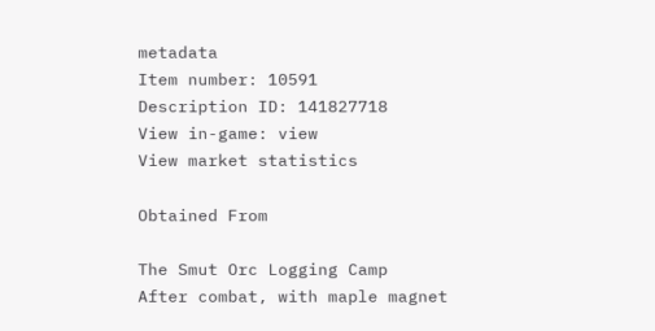metadata
Item number: 10591
Description ID: 141827718
View in-game: view
View market statistics

Obtained From

The Smut Orc Logging Camp
After combat, with maple magnet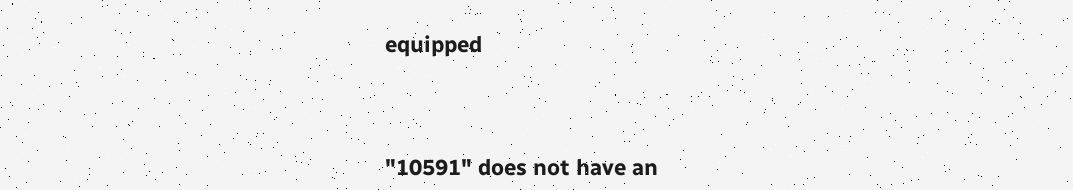equipped



"10591" does not have an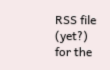RSS file (yet?) for the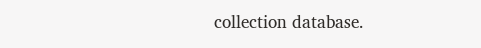collection database.